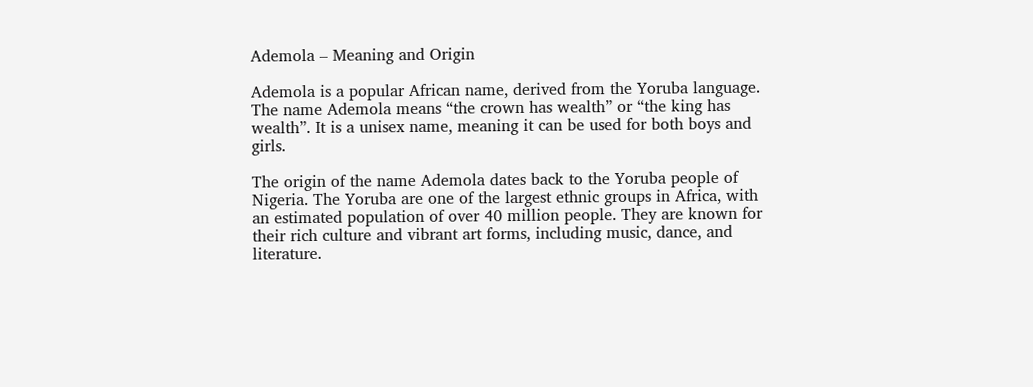Ademola – Meaning and Origin

Ademola is a popular African name, derived from the Yoruba language. The name Ademola means “the crown has wealth” or “the king has wealth”. It is a unisex name, meaning it can be used for both boys and girls.

The origin of the name Ademola dates back to the Yoruba people of Nigeria. The Yoruba are one of the largest ethnic groups in Africa, with an estimated population of over 40 million people. They are known for their rich culture and vibrant art forms, including music, dance, and literature.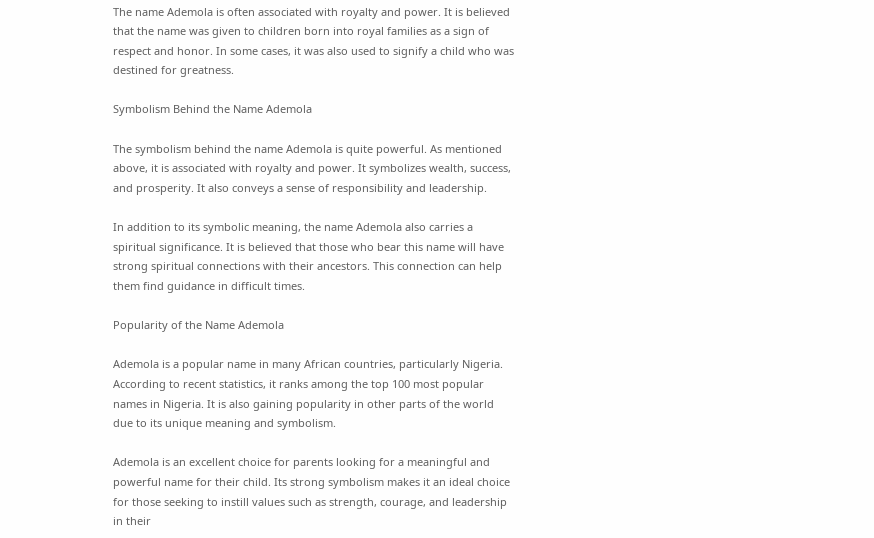The name Ademola is often associated with royalty and power. It is believed that the name was given to children born into royal families as a sign of respect and honor. In some cases, it was also used to signify a child who was destined for greatness.

Symbolism Behind the Name Ademola

The symbolism behind the name Ademola is quite powerful. As mentioned above, it is associated with royalty and power. It symbolizes wealth, success, and prosperity. It also conveys a sense of responsibility and leadership.

In addition to its symbolic meaning, the name Ademola also carries a spiritual significance. It is believed that those who bear this name will have strong spiritual connections with their ancestors. This connection can help them find guidance in difficult times.

Popularity of the Name Ademola

Ademola is a popular name in many African countries, particularly Nigeria. According to recent statistics, it ranks among the top 100 most popular names in Nigeria. It is also gaining popularity in other parts of the world due to its unique meaning and symbolism.

Ademola is an excellent choice for parents looking for a meaningful and powerful name for their child. Its strong symbolism makes it an ideal choice for those seeking to instill values such as strength, courage, and leadership in their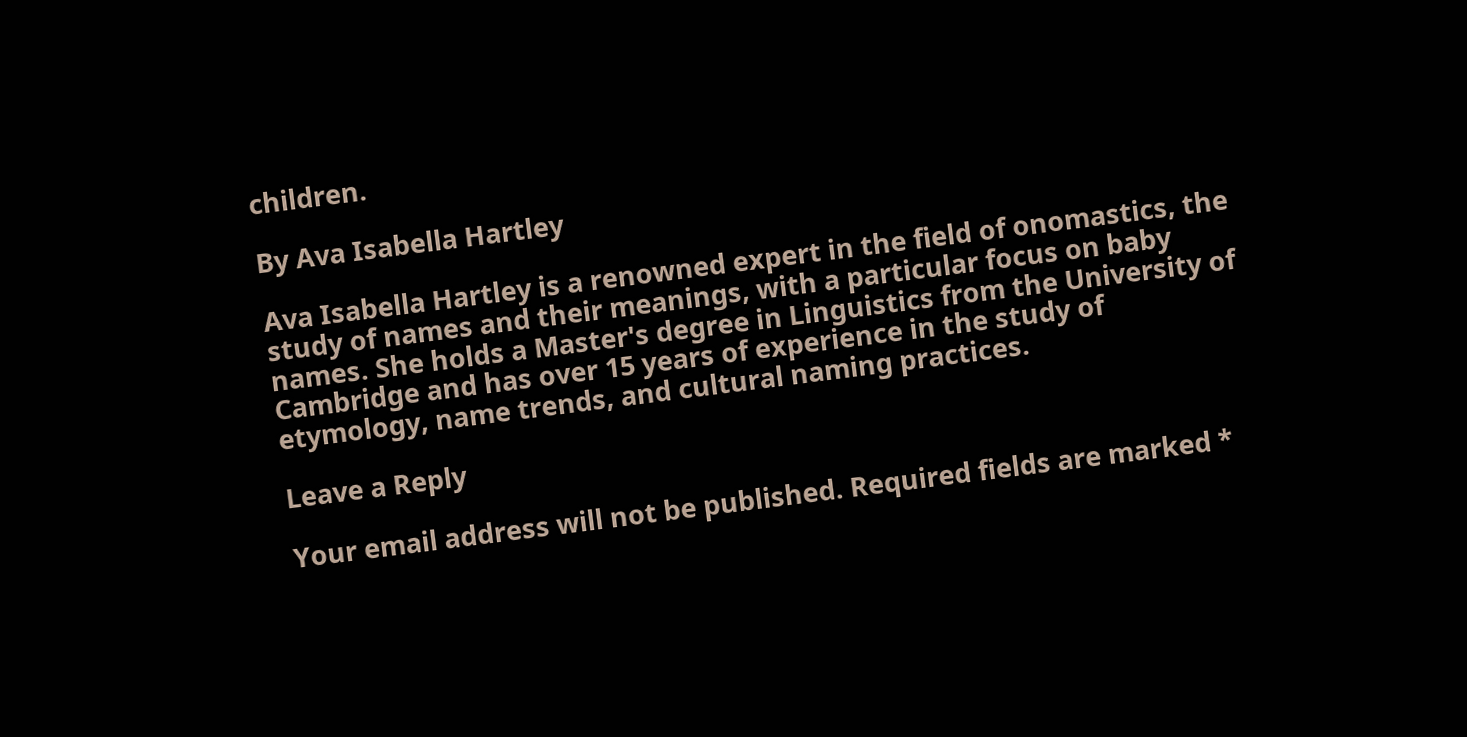children.

By Ava Isabella Hartley

Ava Isabella Hartley is a renowned expert in the field of onomastics, the study of names and their meanings, with a particular focus on baby names. She holds a Master's degree in Linguistics from the University of Cambridge and has over 15 years of experience in the study of etymology, name trends, and cultural naming practices.

Leave a Reply

Your email address will not be published. Required fields are marked *